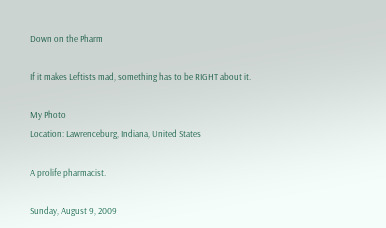Down on the Pharm

If it makes Leftists mad, something has to be RIGHT about it.

My Photo
Location: Lawrenceburg, Indiana, United States

A prolife pharmacist.

Sunday, August 9, 2009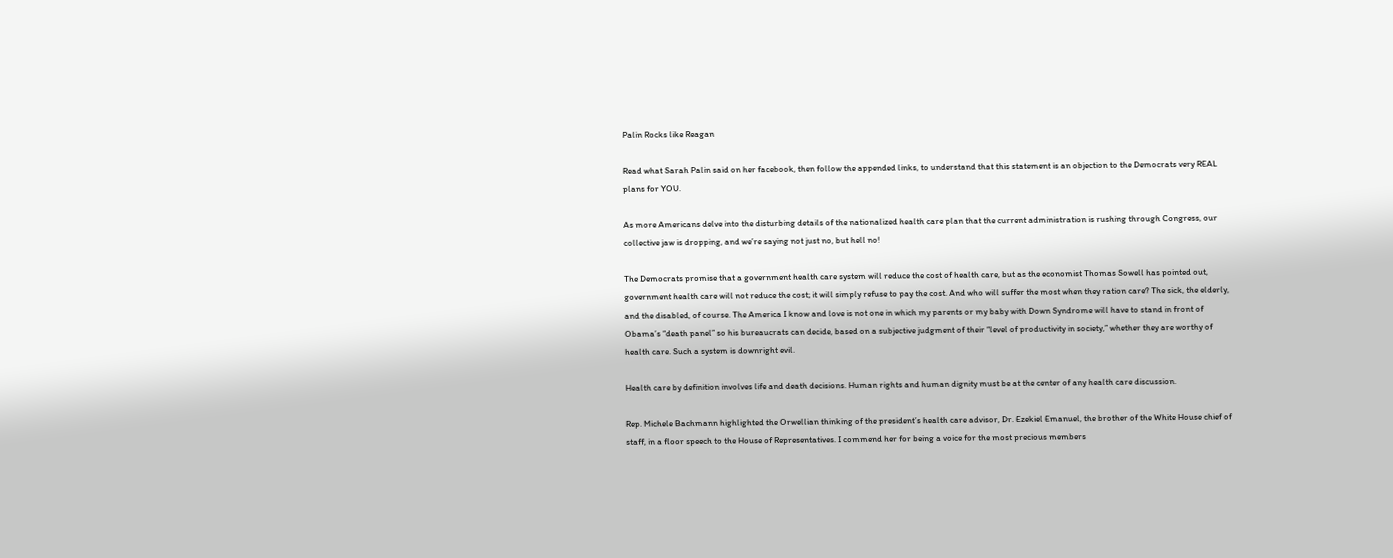Palin Rocks like Reagan

Read what Sarah Palin said on her facebook, then follow the appended links, to understand that this statement is an objection to the Democrats very REAL plans for YOU.

As more Americans delve into the disturbing details of the nationalized health care plan that the current administration is rushing through Congress, our collective jaw is dropping, and we’re saying not just no, but hell no!

The Democrats promise that a government health care system will reduce the cost of health care, but as the economist Thomas Sowell has pointed out, government health care will not reduce the cost; it will simply refuse to pay the cost. And who will suffer the most when they ration care? The sick, the elderly, and the disabled, of course. The America I know and love is not one in which my parents or my baby with Down Syndrome will have to stand in front of Obama’s “death panel” so his bureaucrats can decide, based on a subjective judgment of their “level of productivity in society,” whether they are worthy of health care. Such a system is downright evil.

Health care by definition involves life and death decisions. Human rights and human dignity must be at the center of any health care discussion.

Rep. Michele Bachmann highlighted the Orwellian thinking of the president’s health care advisor, Dr. Ezekiel Emanuel, the brother of the White House chief of staff, in a floor speech to the House of Representatives. I commend her for being a voice for the most precious members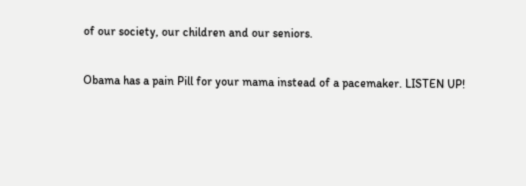of our society, our children and our seniors.

Obama has a pain Pill for your mama instead of a pacemaker. LISTEN UP!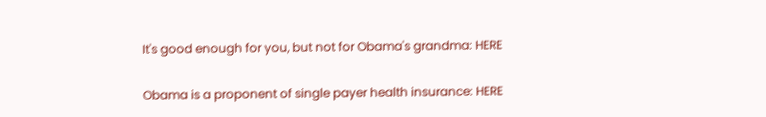It's good enough for you, but not for Obama's grandma: HERE

Obama is a proponent of single payer health insurance: HERE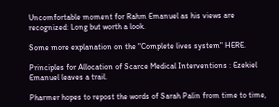Uncomfortable moment for Rahm Emanuel as his views are recognized: Long but worth a look.

Some more explanation on the "Complete lives system" HERE.

Principles for Allocation of Scarce Medical Interventions : Ezekiel Emanuel leaves a trail.

Pharmer hopes to repost the words of Sarah Palin from time to time,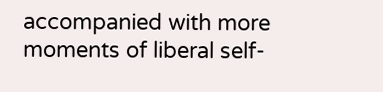accompanied with more moments of liberal self-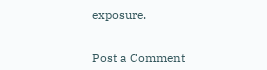exposure.


Post a Comment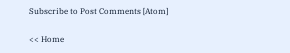Subscribe to Post Comments [Atom]

<< Home